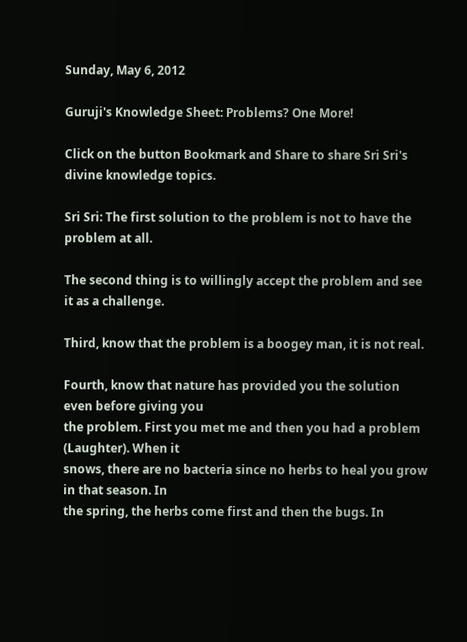Sunday, May 6, 2012

Guruji's Knowledge Sheet: Problems? One More!

Click on the button Bookmark and Share to share Sri Sri's divine knowledge topics.

Sri Sri: The first solution to the problem is not to have the problem at all.

The second thing is to willingly accept the problem and see it as a challenge.

Third, know that the problem is a boogey man, it is not real.

Fourth, know that nature has provided you the solution even before giving you
the problem. First you met me and then you had a problem (Laughter). When it
snows, there are no bacteria since no herbs to heal you grow in that season. In
the spring, the herbs come first and then the bugs. In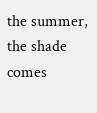the summer, the shade
comes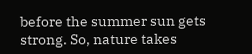before the summer sun gets strong. So, nature takes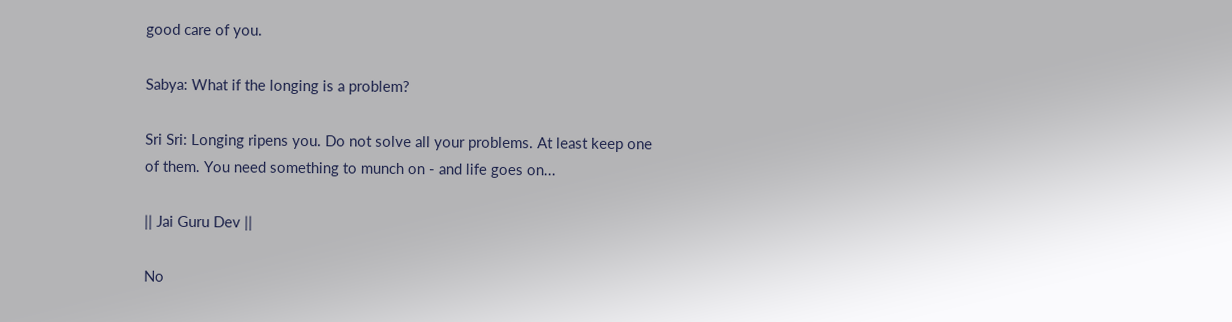good care of you.

Sabya: What if the longing is a problem?

Sri Sri: Longing ripens you. Do not solve all your problems. At least keep one
of them. You need something to munch on - and life goes on...

|| Jai Guru Dev ||

No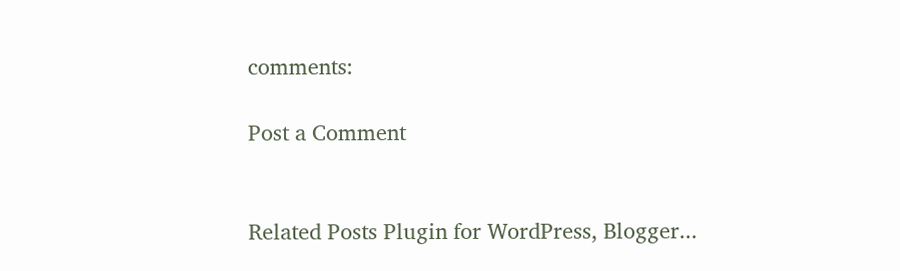comments:

Post a Comment


Related Posts Plugin for WordPress, Blogger...